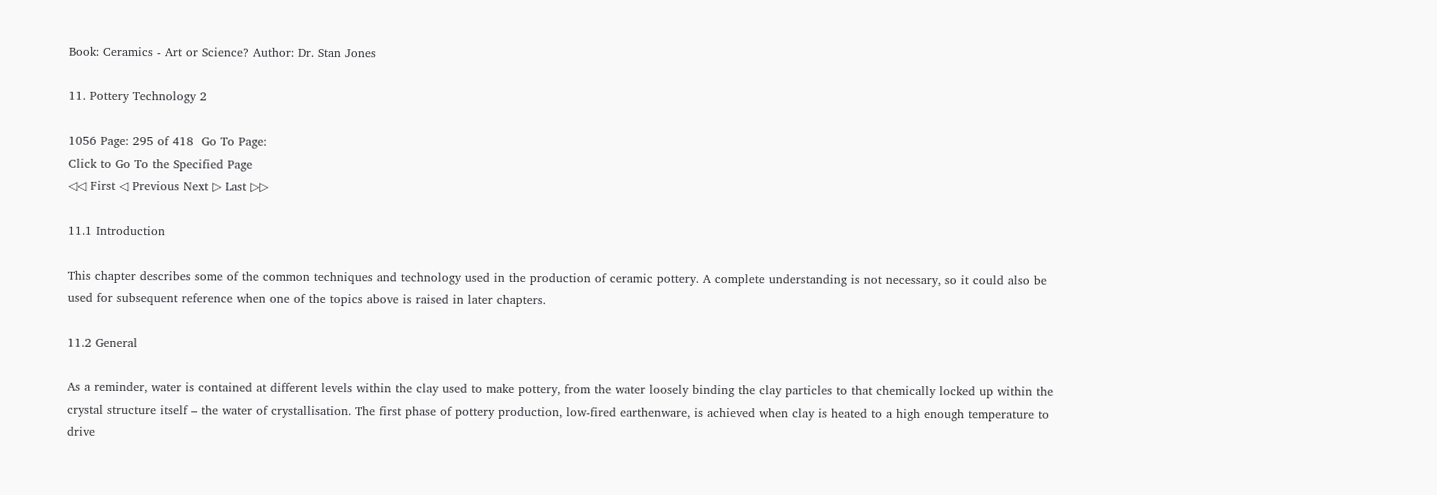Book: Ceramics - Art or Science? Author: Dr. Stan Jones

11. Pottery Technology 2

1056 Page: 295 of 418  Go To Page:
Click to Go To the Specified Page
◁◁ First ◁ Previous Next ▷ Last ▷▷

11.1 Introduction

This chapter describes some of the common techniques and technology used in the production of ceramic pottery. A complete understanding is not necessary, so it could also be used for subsequent reference when one of the topics above is raised in later chapters.

11.2 General

As a reminder, water is contained at different levels within the clay used to make pottery, from the water loosely binding the clay particles to that chemically locked up within the crystal structure itself – the water of crystallisation. The first phase of pottery production, low-fired earthenware, is achieved when clay is heated to a high enough temperature to drive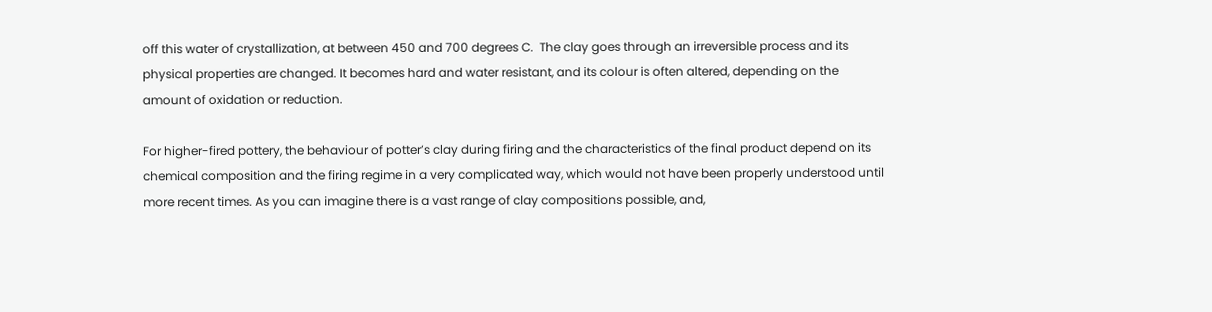off this water of crystallization, at between 450 and 700 degrees C.  The clay goes through an irreversible process and its physical properties are changed. It becomes hard and water resistant, and its colour is often altered, depending on the amount of oxidation or reduction.

For higher-fired pottery, the behaviour of potter’s clay during firing and the characteristics of the final product depend on its chemical composition and the firing regime in a very complicated way, which would not have been properly understood until more recent times. As you can imagine there is a vast range of clay compositions possible, and,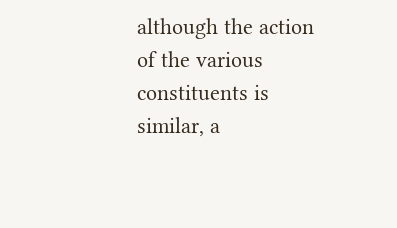although the action of the various constituents is similar, a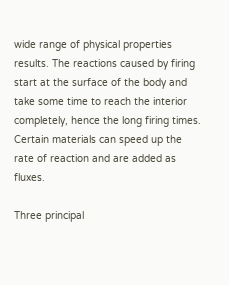wide range of physical properties results. The reactions caused by firing start at the surface of the body and take some time to reach the interior completely, hence the long firing times. Certain materials can speed up the rate of reaction and are added as fluxes.

Three principal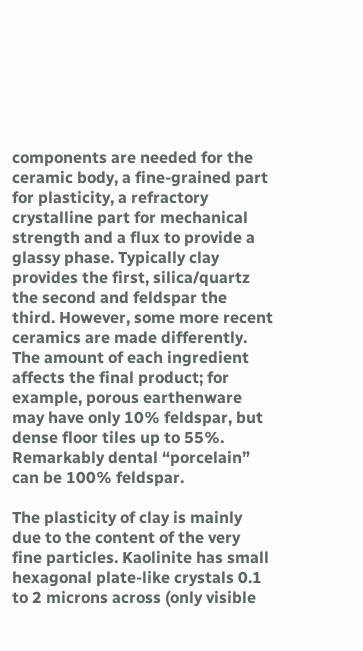components are needed for the ceramic body, a fine-grained part for plasticity, a refractory crystalline part for mechanical strength and a flux to provide a glassy phase. Typically clay provides the first, silica/quartz the second and feldspar the third. However, some more recent ceramics are made differently. The amount of each ingredient affects the final product; for example, porous earthenware may have only 10% feldspar, but dense floor tiles up to 55%. Remarkably dental “porcelain” can be 100% feldspar.

The plasticity of clay is mainly due to the content of the very fine particles. Kaolinite has small hexagonal plate-like crystals 0.1 to 2 microns across (only visible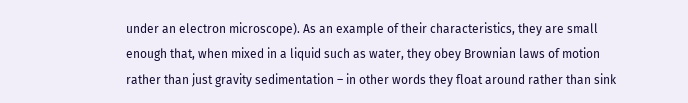under an electron microscope). As an example of their characteristics, they are small enough that, when mixed in a liquid such as water, they obey Brownian laws of motion rather than just gravity sedimentation – in other words they float around rather than sink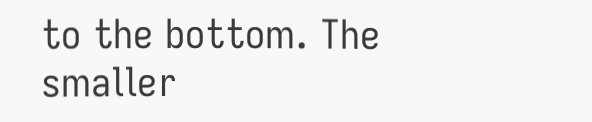to the bottom. The smaller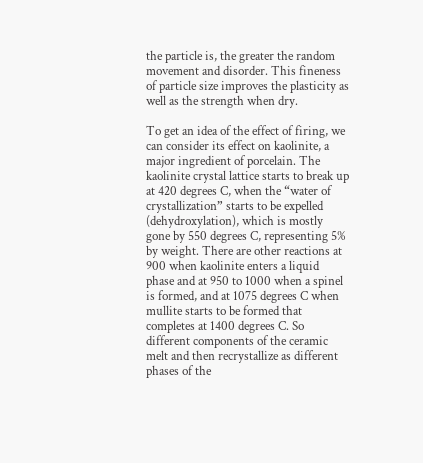the particle is, the greater the random movement and disorder. This fineness of particle size improves the plasticity as well as the strength when dry.

To get an idea of the effect of firing, we can consider its effect on kaolinite, a major ingredient of porcelain. The kaolinite crystal lattice starts to break up at 420 degrees C, when the “water of crystallization” starts to be expelled (dehydroxylation), which is mostly gone by 550 degrees C, representing 5% by weight. There are other reactions at 900 when kaolinite enters a liquid phase and at 950 to 1000 when a spinel is formed, and at 1075 degrees C when mullite starts to be formed that completes at 1400 degrees C. So different components of the ceramic melt and then recrystallize as different phases of the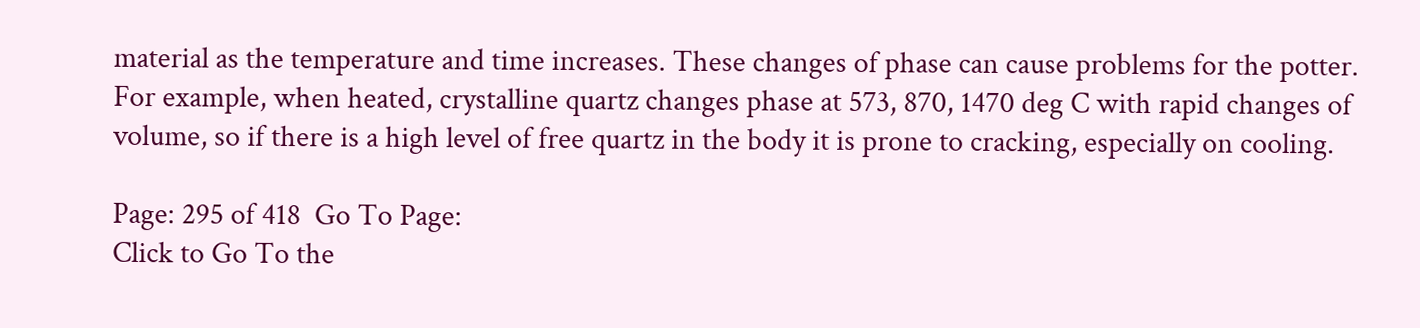material as the temperature and time increases. These changes of phase can cause problems for the potter. For example, when heated, crystalline quartz changes phase at 573, 870, 1470 deg C with rapid changes of volume, so if there is a high level of free quartz in the body it is prone to cracking, especially on cooling.

Page: 295 of 418  Go To Page:
Click to Go To the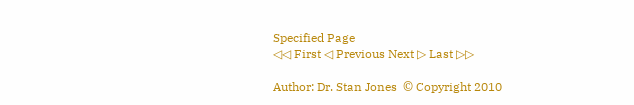Specified Page
◁◁ First ◁ Previous Next ▷ Last ▷▷

Author: Dr. Stan Jones  © Copyright 2010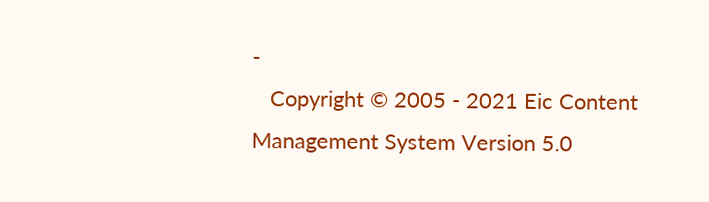-
   Copyright © 2005 - 2021 Eic Content Management System Version 5.0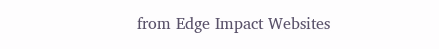from Edge Impact Websites